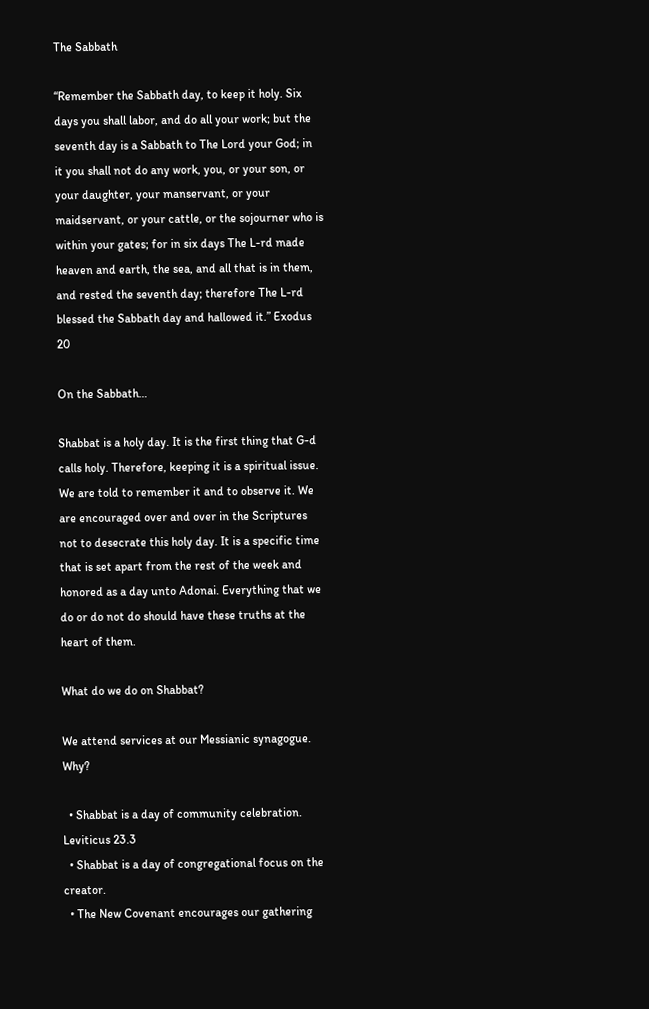The Sabbath

“Remember the Sabbath day, to keep it holy. Six days you shall labor, and do all your work; but the seventh day is a Sabbath to The Lord your God; in it you shall not do any work, you, or your son, or your daughter, your manservant, or your maidservant, or your cattle, or the sojourner who is within your gates; for in six days The L-rd made heaven and earth, the sea, and all that is in them, and rested the seventh day; therefore The L-rd blessed the Sabbath day and hallowed it.” Exodus 20

On the Sabbath…

Shabbat is a holy day. It is the first thing that G-d calls holy. Therefore, keeping it is a spiritual issue. We are told to remember it and to observe it. We are encouraged over and over in the Scriptures not to desecrate this holy day. It is a specific time that is set apart from the rest of the week and honored as a day unto Adonai. Everything that we do or do not do should have these truths at the heart of them.

What do we do on Shabbat?

We attend services at our Messianic synagogue. Why?

  • Shabbat is a day of community celebration. Leviticus 23.3
  • Shabbat is a day of congregational focus on the creator.
  • The New Covenant encourages our gathering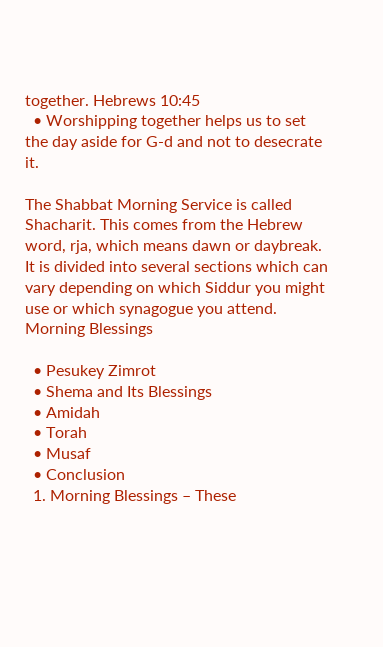together. Hebrews 10:45
  • Worshipping together helps us to set the day aside for G-d and not to desecrate it.

The Shabbat Morning Service is called Shacharit. This comes from the Hebrew word, rja, which means dawn or daybreak. It is divided into several sections which can vary depending on which Siddur you might use or which synagogue you attend. Morning Blessings

  • Pesukey Zimrot
  • Shema and Its Blessings
  • Amidah
  • Torah
  • Musaf
  • Conclusion
  1. Morning Blessings – These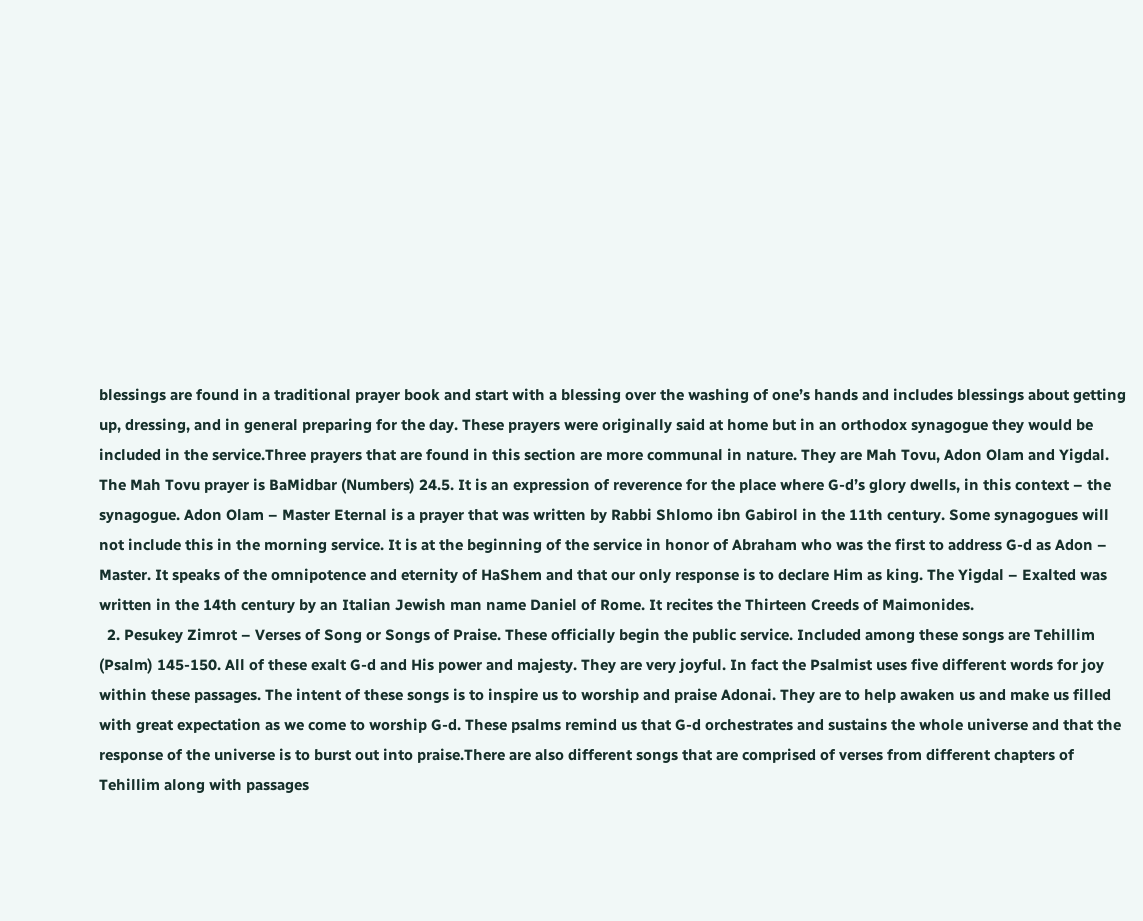blessings are found in a traditional prayer book and start with a blessing over the washing of one’s hands and includes blessings about getting up, dressing, and in general preparing for the day. These prayers were originally said at home but in an orthodox synagogue they would be included in the service.Three prayers that are found in this section are more communal in nature. They are Mah Tovu, Adon Olam and Yigdal. The Mah Tovu prayer is BaMidbar (Numbers) 24.5. It is an expression of reverence for the place where G-d’s glory dwells, in this context – the synagogue. Adon Olam – Master Eternal is a prayer that was written by Rabbi Shlomo ibn Gabirol in the 11th century. Some synagogues will not include this in the morning service. It is at the beginning of the service in honor of Abraham who was the first to address G-d as Adon – Master. It speaks of the omnipotence and eternity of HaShem and that our only response is to declare Him as king. The Yigdal – Exalted was written in the 14th century by an Italian Jewish man name Daniel of Rome. It recites the Thirteen Creeds of Maimonides.
  2. Pesukey Zimrot – Verses of Song or Songs of Praise. These officially begin the public service. Included among these songs are Tehillim (Psalm) 145-150. All of these exalt G-d and His power and majesty. They are very joyful. In fact the Psalmist uses five different words for joy within these passages. The intent of these songs is to inspire us to worship and praise Adonai. They are to help awaken us and make us filled with great expectation as we come to worship G-d. These psalms remind us that G-d orchestrates and sustains the whole universe and that the response of the universe is to burst out into praise.There are also different songs that are comprised of verses from different chapters of Tehillim along with passages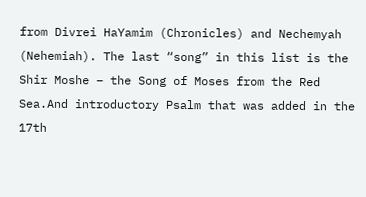from Divrei HaYamim (Chronicles) and Nechemyah (Nehemiah). The last “song” in this list is the Shir Moshe – the Song of Moses from the Red Sea.And introductory Psalm that was added in the 17th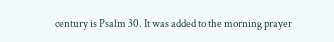century is Psalm 30. It was added to the morning prayer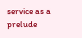service as a prelude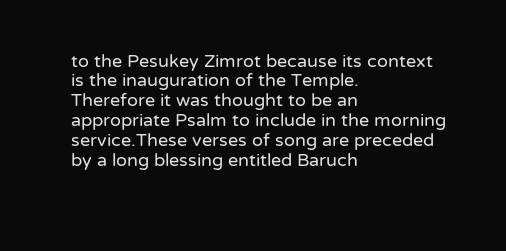to the Pesukey Zimrot because its context is the inauguration of the Temple. Therefore it was thought to be an appropriate Psalm to include in the morning service.These verses of song are preceded by a long blessing entitled Baruch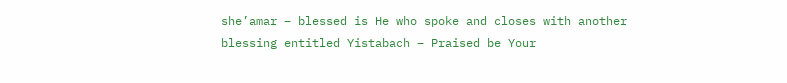she’amar – blessed is He who spoke and closes with another blessing entitled Yistabach – Praised be Your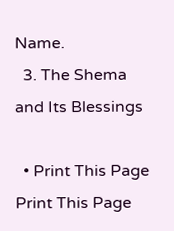Name.
  3. The Shema and Its Blessings

  • Print This Page Print This Page